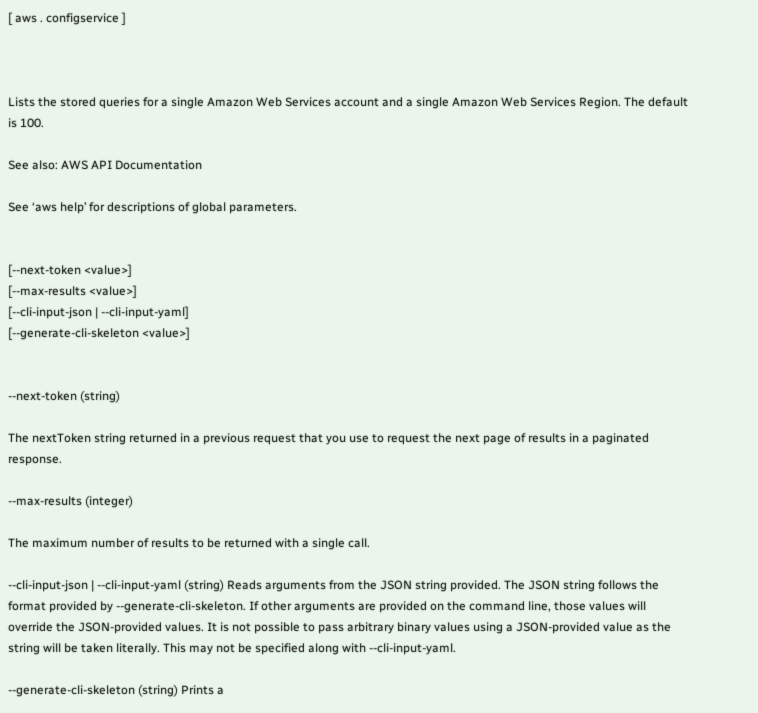[ aws . configservice ]



Lists the stored queries for a single Amazon Web Services account and a single Amazon Web Services Region. The default is 100.

See also: AWS API Documentation

See ‘aws help’ for descriptions of global parameters.


[--next-token <value>]
[--max-results <value>]
[--cli-input-json | --cli-input-yaml]
[--generate-cli-skeleton <value>]


--next-token (string)

The nextToken string returned in a previous request that you use to request the next page of results in a paginated response.

--max-results (integer)

The maximum number of results to be returned with a single call.

--cli-input-json | --cli-input-yaml (string) Reads arguments from the JSON string provided. The JSON string follows the format provided by --generate-cli-skeleton. If other arguments are provided on the command line, those values will override the JSON-provided values. It is not possible to pass arbitrary binary values using a JSON-provided value as the string will be taken literally. This may not be specified along with --cli-input-yaml.

--generate-cli-skeleton (string) Prints a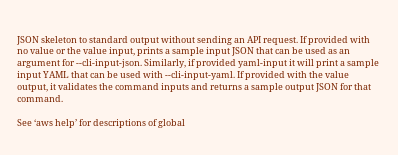JSON skeleton to standard output without sending an API request. If provided with no value or the value input, prints a sample input JSON that can be used as an argument for --cli-input-json. Similarly, if provided yaml-input it will print a sample input YAML that can be used with --cli-input-yaml. If provided with the value output, it validates the command inputs and returns a sample output JSON for that command.

See ‘aws help’ for descriptions of global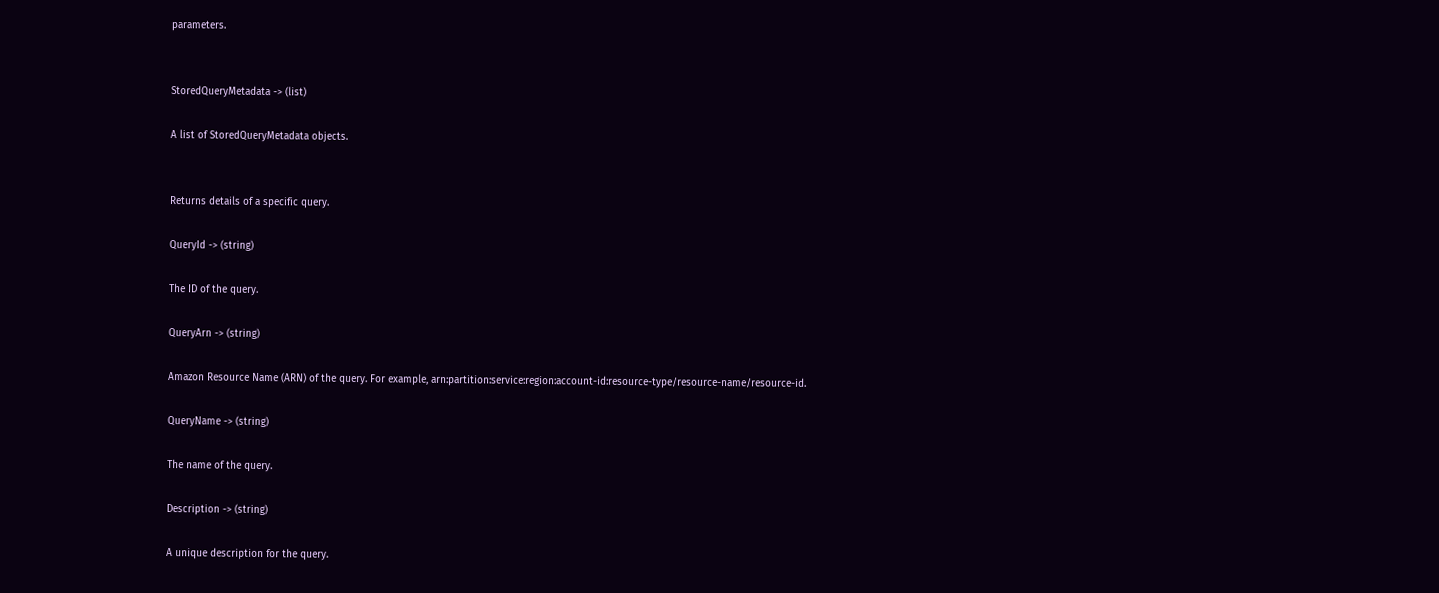parameters.


StoredQueryMetadata -> (list)

A list of StoredQueryMetadata objects.


Returns details of a specific query.

QueryId -> (string)

The ID of the query.

QueryArn -> (string)

Amazon Resource Name (ARN) of the query. For example, arn:partition:service:region:account-id:resource-type/resource-name/resource-id.

QueryName -> (string)

The name of the query.

Description -> (string)

A unique description for the query.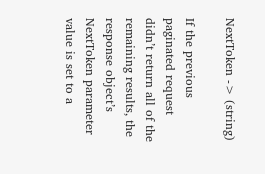NextToken -> (string)

If the previous paginated request didn’t return all of the remaining results, the response object’s NextToken parameter value is set to a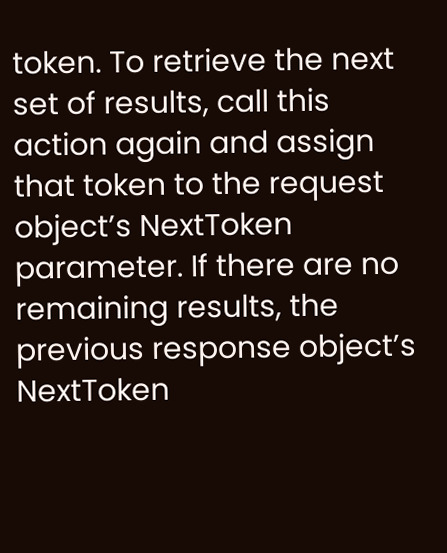token. To retrieve the next set of results, call this action again and assign that token to the request object’s NextToken parameter. If there are no remaining results, the previous response object’s NextToken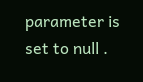parameter is set to null .